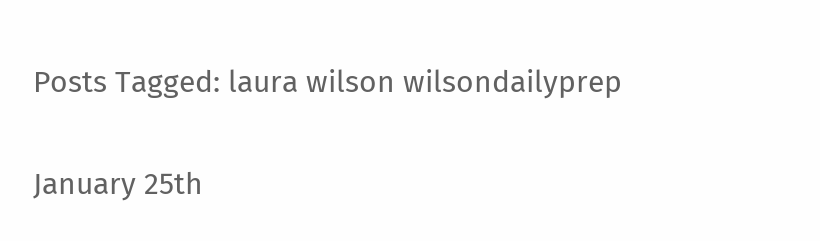Posts Tagged: laura wilson wilsondailyprep

January 25th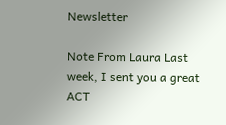Newsletter

Note From Laura Last week, I sent you a great ACT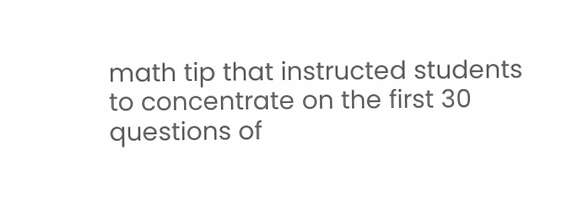math tip that instructed students to concentrate on the first 30 questions of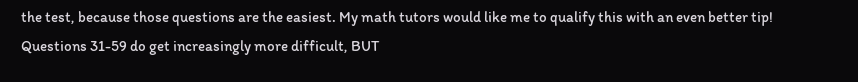the test, because those questions are the easiest. My math tutors would like me to qualify this with an even better tip! Questions 31-59 do get increasingly more difficult, BUT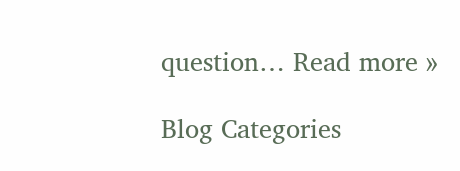question… Read more »

Blog Categories